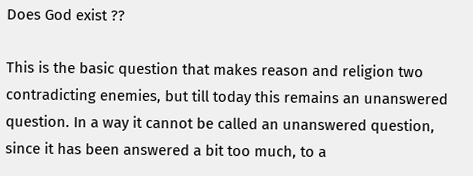Does God exist ??

This is the basic question that makes reason and religion two contradicting enemies, but till today this remains an unanswered question. In a way it cannot be called an unanswered question, since it has been answered a bit too much, to a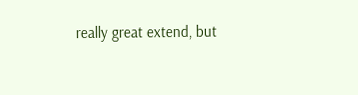really great extend, but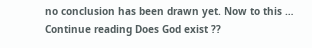no conclusion has been drawn yet. Now to this … Continue reading Does God exist ??